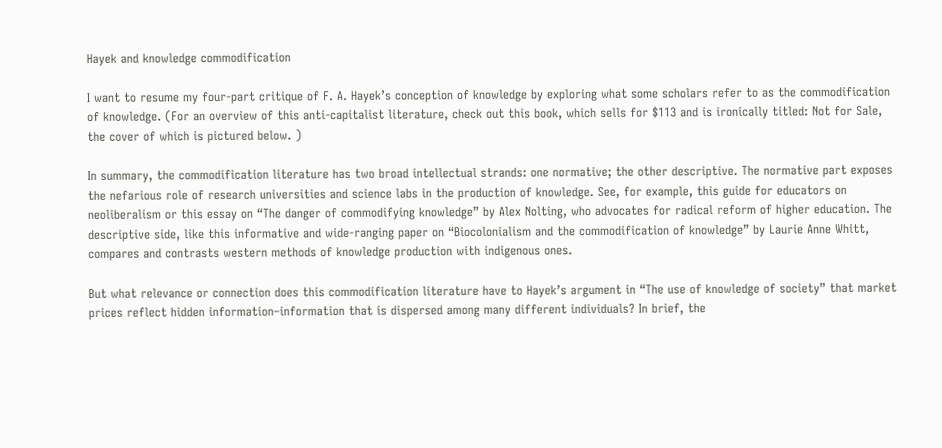Hayek and knowledge commodification

I want to resume my four-part critique of F. A. Hayek’s conception of knowledge by exploring what some scholars refer to as the commodification of knowledge. (For an overview of this anti-capitalist literature, check out this book, which sells for $113 and is ironically titled: Not for Sale, the cover of which is pictured below. )

In summary, the commodification literature has two broad intellectual strands: one normative; the other descriptive. The normative part exposes the nefarious role of research universities and science labs in the production of knowledge. See, for example, this guide for educators on neoliberalism or this essay on “The danger of commodifying knowledge” by Alex Nolting, who advocates for radical reform of higher education. The descriptive side, like this informative and wide-ranging paper on “Biocolonialism and the commodification of knowledge” by Laurie Anne Whitt, compares and contrasts western methods of knowledge production with indigenous ones.

But what relevance or connection does this commodification literature have to Hayek’s argument in “The use of knowledge of society” that market prices reflect hidden information–information that is dispersed among many different individuals? In brief, the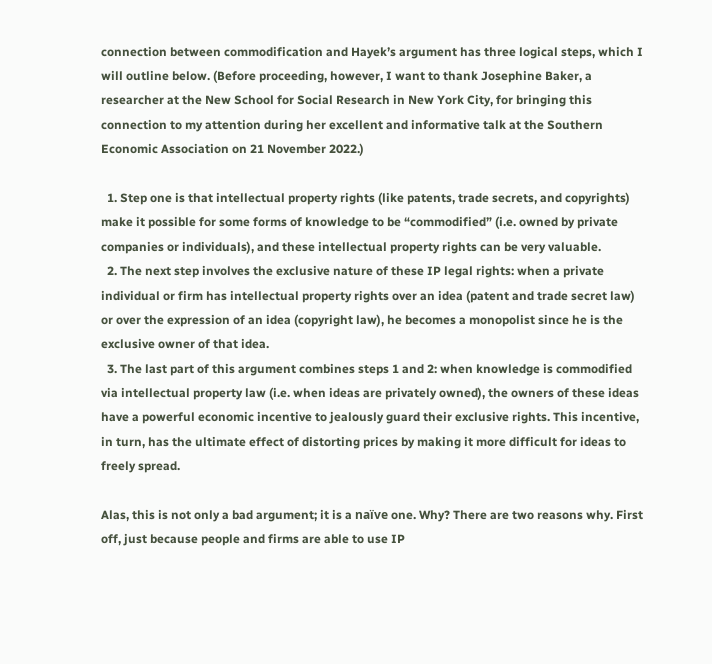connection between commodification and Hayek’s argument has three logical steps, which I will outline below. (Before proceeding, however, I want to thank Josephine Baker, a researcher at the New School for Social Research in New York City, for bringing this connection to my attention during her excellent and informative talk at the Southern Economic Association on 21 November 2022.)

  1. Step one is that intellectual property rights (like patents, trade secrets, and copyrights) make it possible for some forms of knowledge to be “commodified” (i.e. owned by private companies or individuals), and these intellectual property rights can be very valuable.
  2. The next step involves the exclusive nature of these IP legal rights: when a private individual or firm has intellectual property rights over an idea (patent and trade secret law) or over the expression of an idea (copyright law), he becomes a monopolist since he is the exclusive owner of that idea.
  3. The last part of this argument combines steps 1 and 2: when knowledge is commodified via intellectual property law (i.e. when ideas are privately owned), the owners of these ideas have a powerful economic incentive to jealously guard their exclusive rights. This incentive, in turn, has the ultimate effect of distorting prices by making it more difficult for ideas to freely spread.

Alas, this is not only a bad argument; it is a naïve one. Why? There are two reasons why. First off, just because people and firms are able to use IP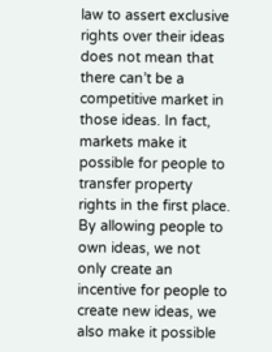law to assert exclusive rights over their ideas does not mean that there can’t be a competitive market in those ideas. In fact, markets make it possible for people to transfer property rights in the first place. By allowing people to own ideas, we not only create an incentive for people to create new ideas, we also make it possible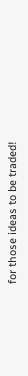for those ideas to be traded!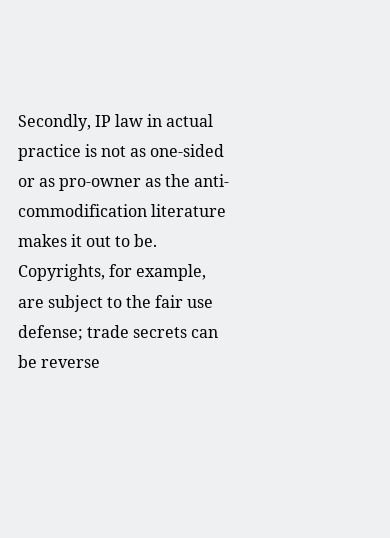Secondly, IP law in actual practice is not as one-sided or as pro-owner as the anti-commodification literature makes it out to be. Copyrights, for example, are subject to the fair use defense; trade secrets can be reverse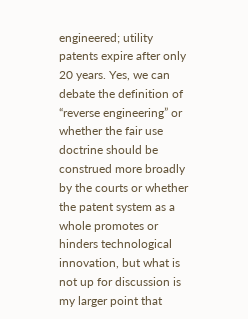engineered; utility patents expire after only 20 years. Yes, we can debate the definition of “reverse engineering” or whether the fair use doctrine should be construed more broadly by the courts or whether the patent system as a whole promotes or hinders technological innovation, but what is not up for discussion is my larger point that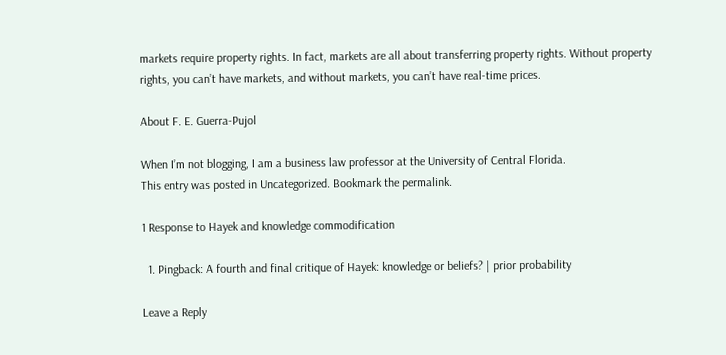markets require property rights. In fact, markets are all about transferring property rights. Without property rights, you can’t have markets, and without markets, you can’t have real-time prices.

About F. E. Guerra-Pujol

When I’m not blogging, I am a business law professor at the University of Central Florida.
This entry was posted in Uncategorized. Bookmark the permalink.

1 Response to Hayek and knowledge commodification

  1. Pingback: A fourth and final critique of Hayek: knowledge or beliefs? | prior probability

Leave a Reply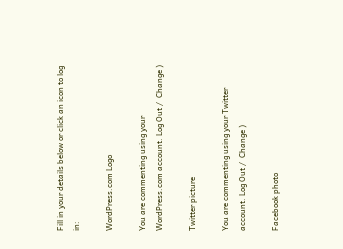Fill in your details below or click an icon to log in:

WordPress.com Logo

You are commenting using your WordPress.com account. Log Out /  Change )

Twitter picture

You are commenting using your Twitter account. Log Out /  Change )

Facebook photo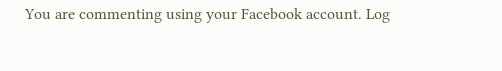You are commenting using your Facebook account. Log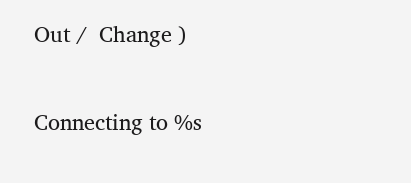Out /  Change )

Connecting to %s